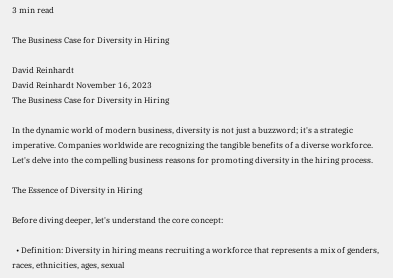3 min read

The Business Case for Diversity in Hiring

David Reinhardt
David Reinhardt November 16, 2023
The Business Case for Diversity in Hiring

In the dynamic world of modern business, diversity is not just a buzzword; it's a strategic imperative. Companies worldwide are recognizing the tangible benefits of a diverse workforce. Let's delve into the compelling business reasons for promoting diversity in the hiring process.

The Essence of Diversity in Hiring

Before diving deeper, let's understand the core concept:

  • Definition: Diversity in hiring means recruiting a workforce that represents a mix of genders, races, ethnicities, ages, sexual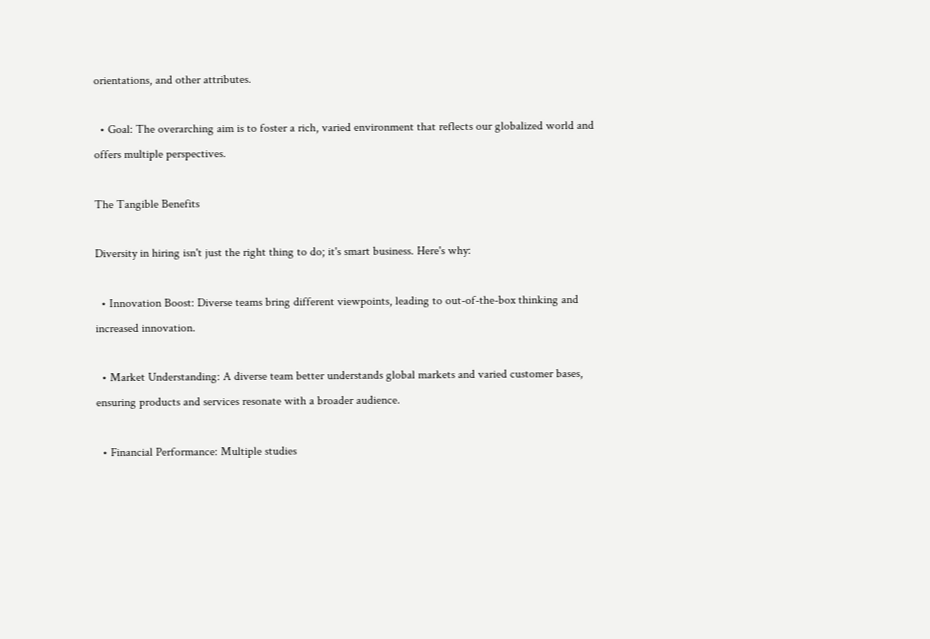orientations, and other attributes.

  • Goal: The overarching aim is to foster a rich, varied environment that reflects our globalized world and offers multiple perspectives.

The Tangible Benefits

Diversity in hiring isn't just the right thing to do; it's smart business. Here's why:

  • Innovation Boost: Diverse teams bring different viewpoints, leading to out-of-the-box thinking and increased innovation.

  • Market Understanding: A diverse team better understands global markets and varied customer bases, ensuring products and services resonate with a broader audience.

  • Financial Performance: Multiple studies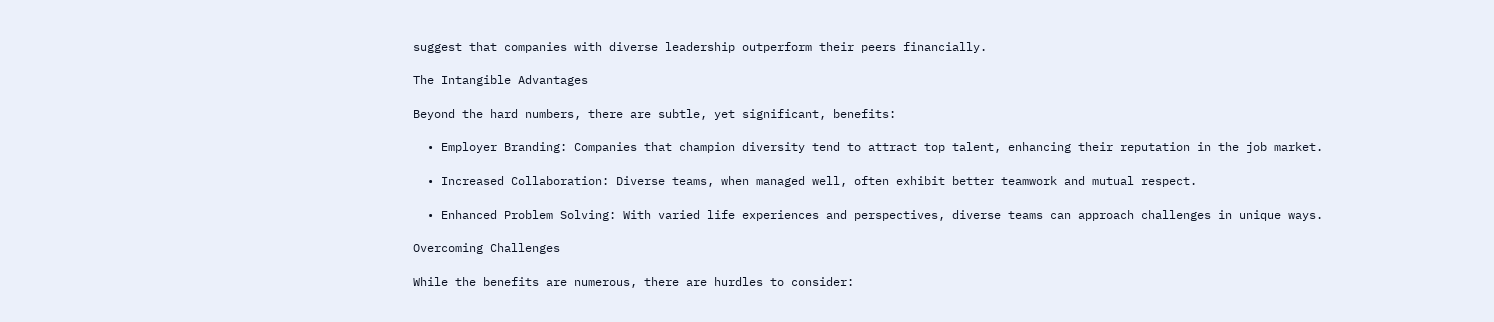suggest that companies with diverse leadership outperform their peers financially.

The Intangible Advantages

Beyond the hard numbers, there are subtle, yet significant, benefits:

  • Employer Branding: Companies that champion diversity tend to attract top talent, enhancing their reputation in the job market.

  • Increased Collaboration: Diverse teams, when managed well, often exhibit better teamwork and mutual respect.

  • Enhanced Problem Solving: With varied life experiences and perspectives, diverse teams can approach challenges in unique ways.

Overcoming Challenges

While the benefits are numerous, there are hurdles to consider: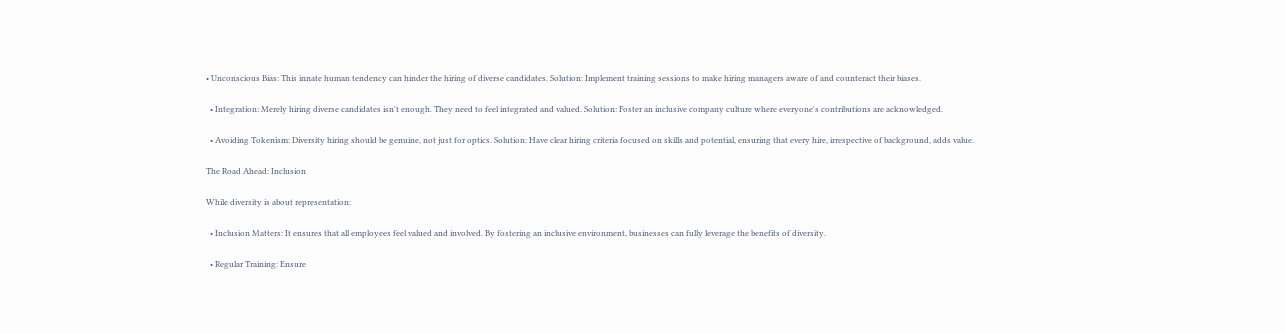• Unconscious Bias: This innate human tendency can hinder the hiring of diverse candidates. Solution: Implement training sessions to make hiring managers aware of and counteract their biases.

  • Integration: Merely hiring diverse candidates isn't enough. They need to feel integrated and valued. Solution: Foster an inclusive company culture where everyone's contributions are acknowledged.

  • Avoiding Tokenism: Diversity hiring should be genuine, not just for optics. Solution: Have clear hiring criteria focused on skills and potential, ensuring that every hire, irrespective of background, adds value.

The Road Ahead: Inclusion

While diversity is about representation:

  • Inclusion Matters: It ensures that all employees feel valued and involved. By fostering an inclusive environment, businesses can fully leverage the benefits of diversity.

  • Regular Training: Ensure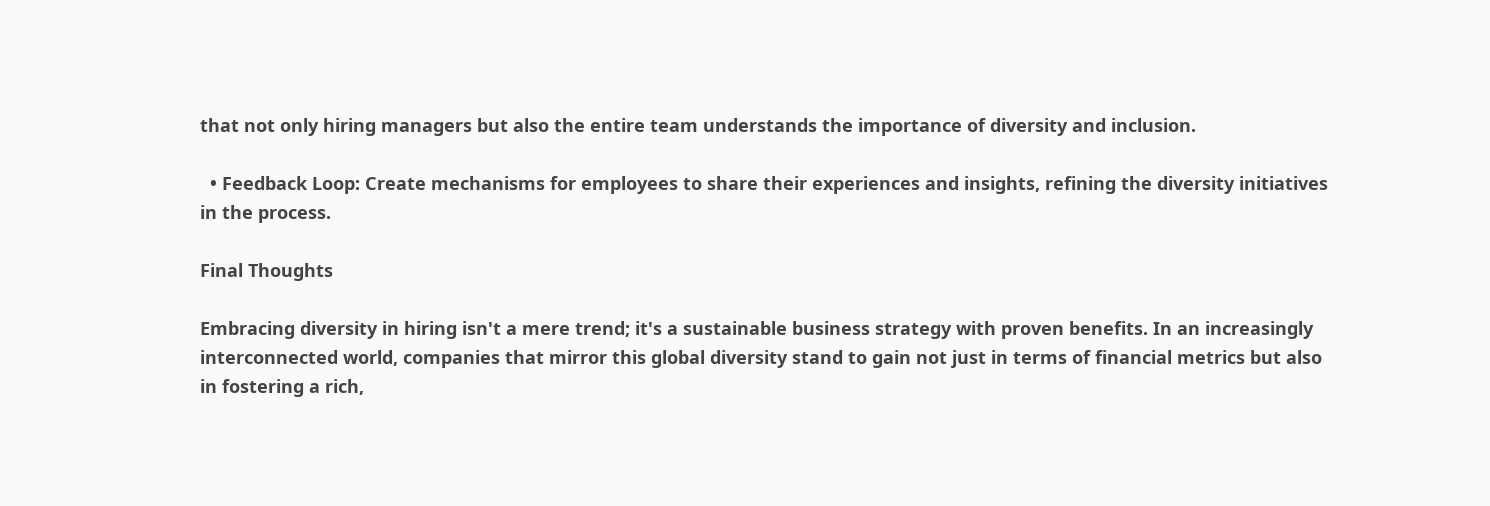that not only hiring managers but also the entire team understands the importance of diversity and inclusion.

  • Feedback Loop: Create mechanisms for employees to share their experiences and insights, refining the diversity initiatives in the process.

Final Thoughts

Embracing diversity in hiring isn't a mere trend; it's a sustainable business strategy with proven benefits. In an increasingly interconnected world, companies that mirror this global diversity stand to gain not just in terms of financial metrics but also in fostering a rich,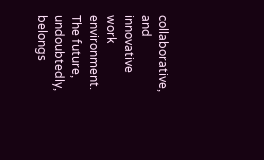collaborative, and innovative work environment. The future, undoubtedly, belongs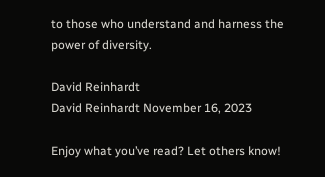to those who understand and harness the power of diversity.

David Reinhardt
David Reinhardt November 16, 2023

Enjoy what you’ve read? Let others know!